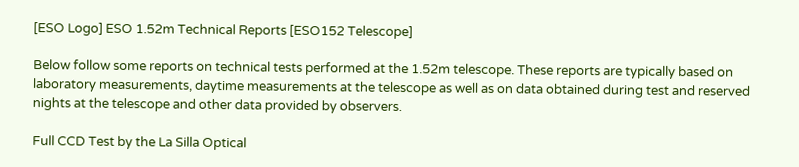[ESO Logo] ESO 1.52m Technical Reports [ESO152 Telescope]

Below follow some reports on technical tests performed at the 1.52m telescope. These reports are typically based on laboratory measurements, daytime measurements at the telescope as well as on data obtained during test and reserved nights at the telescope and other data provided by observers.

Full CCD Test by the La Silla Optical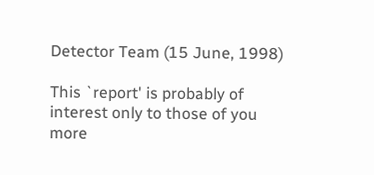Detector Team (15 June, 1998)

This `report' is probably of interest only to those of you more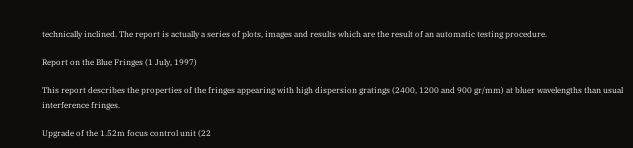technically inclined. The report is actually a series of plots, images and results which are the result of an automatic testing procedure.

Report on the Blue Fringes (1 July, 1997)

This report describes the properties of the fringes appearing with high dispersion gratings (2400, 1200 and 900 gr/mm) at bluer wavelengths than usual interference fringes.

Upgrade of the 1.52m focus control unit (22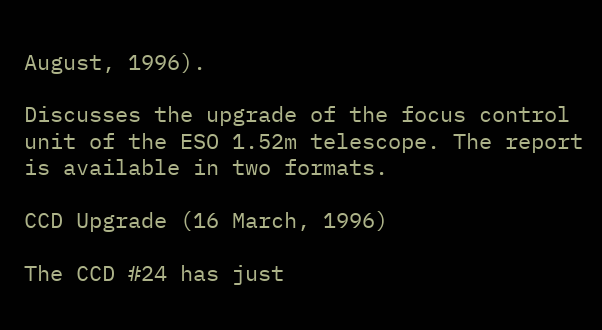August, 1996).

Discusses the upgrade of the focus control unit of the ESO 1.52m telescope. The report is available in two formats.

CCD Upgrade (16 March, 1996)

The CCD #24 has just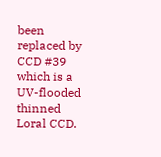been replaced by CCD #39 which is a UV-flooded thinned Loral CCD.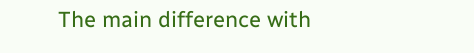The main difference with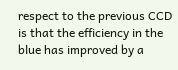respect to the previous CCD is that the efficiency in the blue has improved by a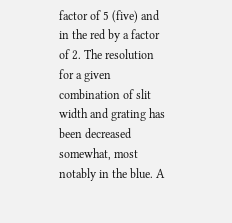factor of 5 (five) and in the red by a factor of 2. The resolution for a given combination of slit width and grating has been decreased somewhat, most notably in the blue. A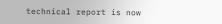technical report is now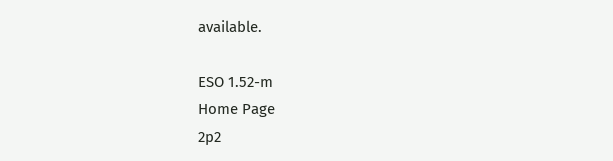available.

ESO 1.52-m
Home Page
2p2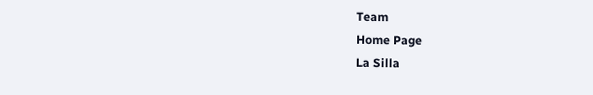Team
Home Page
La Silla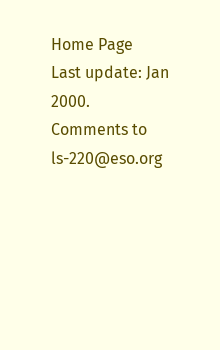Home Page
Last update: Jan 2000.
Comments to ls-220@eso.org